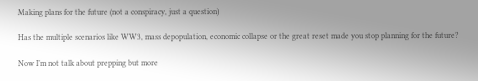Making plans for the future (not a conspiracy, just a question)

Has the multiple scenarios like WW3, mass depopulation, economic collapse or the great reset made you stop planning for the future?

Now I’m not talk about prepping but more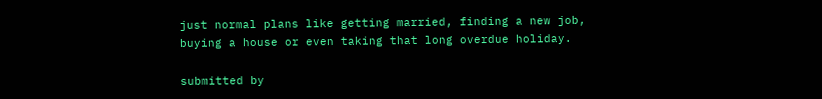just normal plans like getting married, finding a new job, buying a house or even taking that long overdue holiday.

submitted by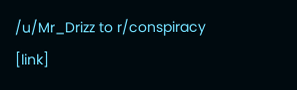/u/Mr_Drizz to r/conspiracy
[link]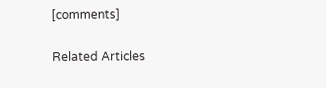[comments]

Related Articles